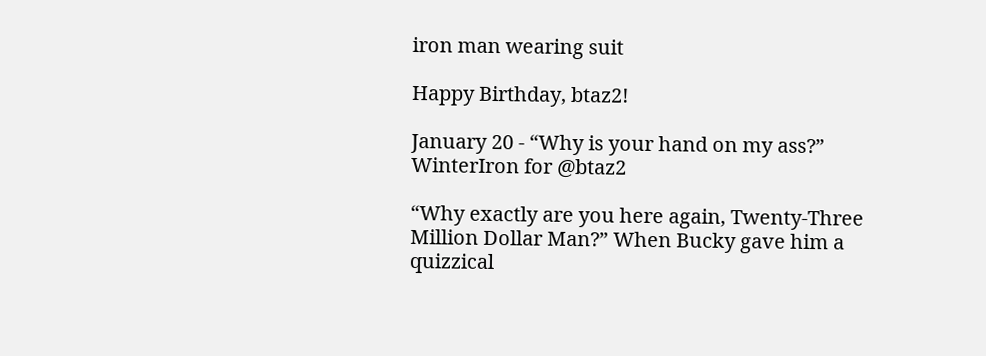iron man wearing suit

Happy Birthday, btaz2!

January 20 - “Why is your hand on my ass?” WinterIron for @btaz2

“Why exactly are you here again, Twenty-Three Million Dollar Man?” When Bucky gave him a quizzical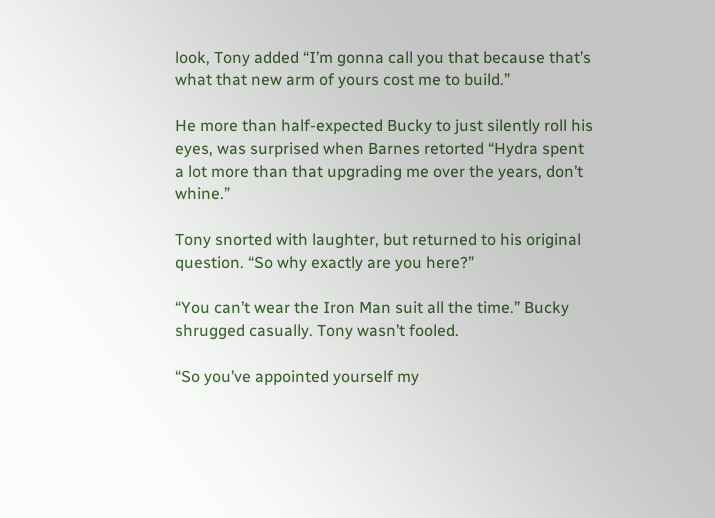look, Tony added “I’m gonna call you that because that’s what that new arm of yours cost me to build.”

He more than half-expected Bucky to just silently roll his eyes, was surprised when Barnes retorted “Hydra spent a lot more than that upgrading me over the years, don’t whine.”

Tony snorted with laughter, but returned to his original question. “So why exactly are you here?”

“You can’t wear the Iron Man suit all the time.” Bucky shrugged casually. Tony wasn’t fooled.

“So you’ve appointed yourself my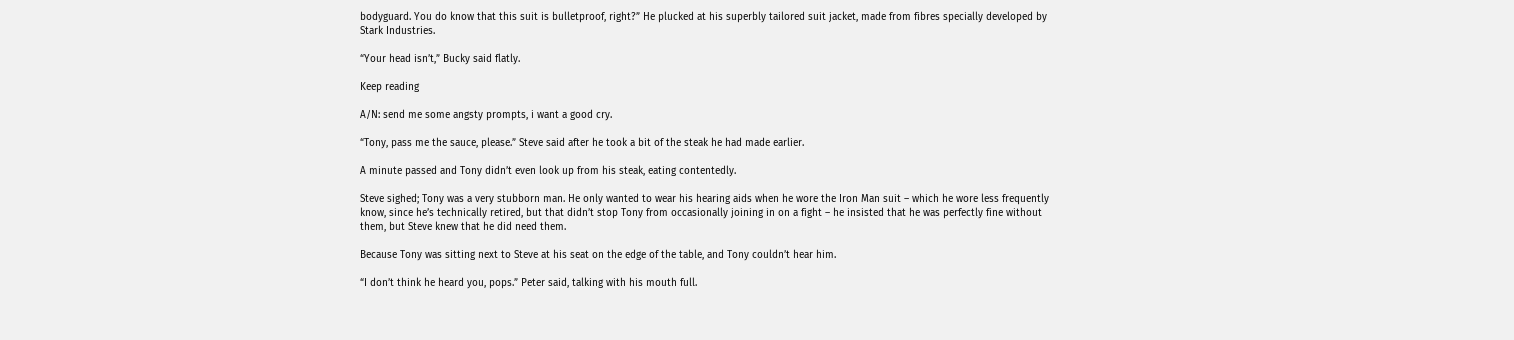bodyguard. You do know that this suit is bulletproof, right?” He plucked at his superbly tailored suit jacket, made from fibres specially developed by Stark Industries.

“Your head isn’t,” Bucky said flatly.

Keep reading

A/N: send me some angsty prompts, i want a good cry.

“Tony, pass me the sauce, please.” Steve said after he took a bit of the steak he had made earlier.

A minute passed and Tony didn’t even look up from his steak, eating contentedly.

Steve sighed; Tony was a very stubborn man. He only wanted to wear his hearing aids when he wore the Iron Man suit – which he wore less frequently know, since he’s technically retired, but that didn’t stop Tony from occasionally joining in on a fight – he insisted that he was perfectly fine without them, but Steve knew that he did need them.

Because Tony was sitting next to Steve at his seat on the edge of the table, and Tony couldn’t hear him.

“I don’t think he heard you, pops.” Peter said, talking with his mouth full.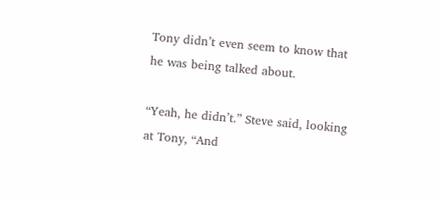Tony didn’t even seem to know that he was being talked about.

“Yeah, he didn’t.” Steve said, looking at Tony, “And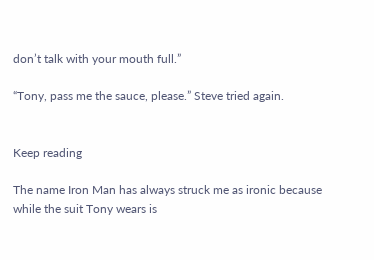don’t talk with your mouth full.”

“Tony, pass me the sauce, please.” Steve tried again.


Keep reading

The name Iron Man has always struck me as ironic because while the suit Tony wears is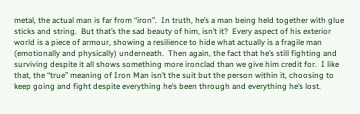metal, the actual man is far from “iron”.  In truth, he’s a man being held together with glue sticks and string.  But that’s the sad beauty of him, isn’t it?  Every aspect of his exterior world is a piece of armour, showing a resilience to hide what actually is a fragile man (emotionally and physically) underneath.  Then again, the fact that he’s still fighting and surviving despite it all shows something more ironclad than we give him credit for.  I like that, the “true” meaning of Iron Man isn’t the suit but the person within it, choosing to keep going and fight despite everything he’s been through and everything he’s lost.